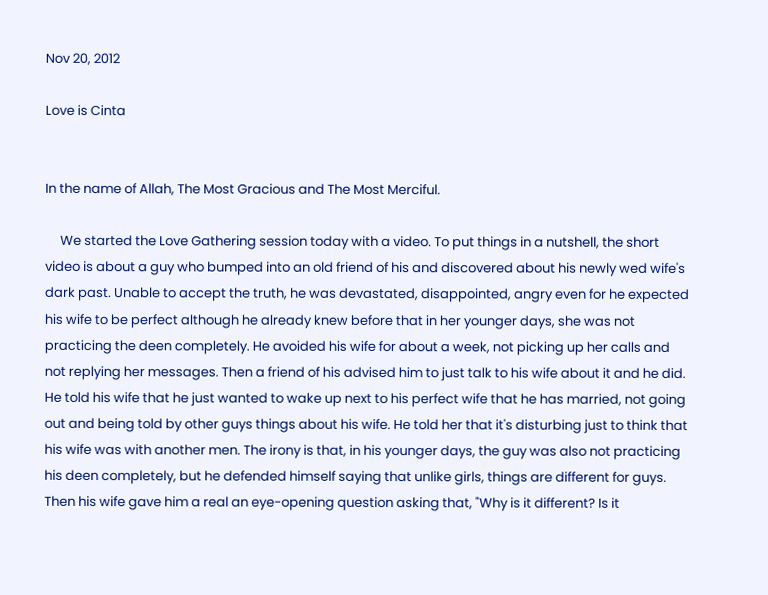Nov 20, 2012

Love is Cinta


In the name of Allah, The Most Gracious and The Most Merciful.

     We started the Love Gathering session today with a video. To put things in a nutshell, the short video is about a guy who bumped into an old friend of his and discovered about his newly wed wife's dark past. Unable to accept the truth, he was devastated, disappointed, angry even for he expected his wife to be perfect although he already knew before that in her younger days, she was not practicing the deen completely. He avoided his wife for about a week, not picking up her calls and not replying her messages. Then a friend of his advised him to just talk to his wife about it and he did. He told his wife that he just wanted to wake up next to his perfect wife that he has married, not going out and being told by other guys things about his wife. He told her that it's disturbing just to think that his wife was with another men. The irony is that, in his younger days, the guy was also not practicing his deen completely, but he defended himself saying that unlike girls, things are different for guys. Then his wife gave him a real an eye-opening question asking that, "Why is it different? Is it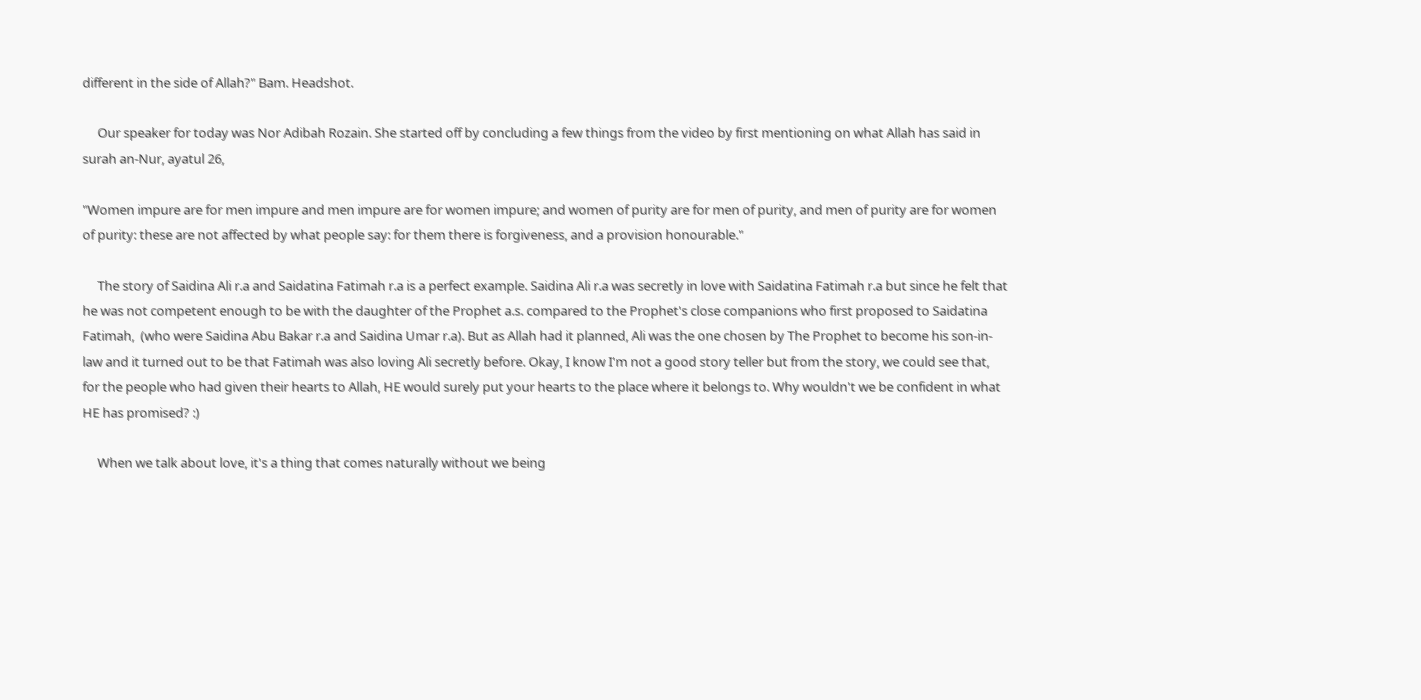different in the side of Allah?" Bam. Headshot.

     Our speaker for today was Nor Adibah Rozain. She started off by concluding a few things from the video by first mentioning on what Allah has said in surah an-Nur, ayatul 26,

"Women impure are for men impure and men impure are for women impure; and women of purity are for men of purity, and men of purity are for women of purity: these are not affected by what people say: for them there is forgiveness, and a provision honourable."

     The story of Saidina Ali r.a and Saidatina Fatimah r.a is a perfect example. Saidina Ali r.a was secretly in love with Saidatina Fatimah r.a but since he felt that he was not competent enough to be with the daughter of the Prophet a.s. compared to the Prophet's close companions who first proposed to Saidatina Fatimah,  (who were Saidina Abu Bakar r.a and Saidina Umar r.a). But as Allah had it planned, Ali was the one chosen by The Prophet to become his son-in-law and it turned out to be that Fatimah was also loving Ali secretly before. Okay, I know I'm not a good story teller but from the story, we could see that, for the people who had given their hearts to Allah, HE would surely put your hearts to the place where it belongs to. Why wouldn't we be confident in what HE has promised? :)

     When we talk about love, it's a thing that comes naturally without we being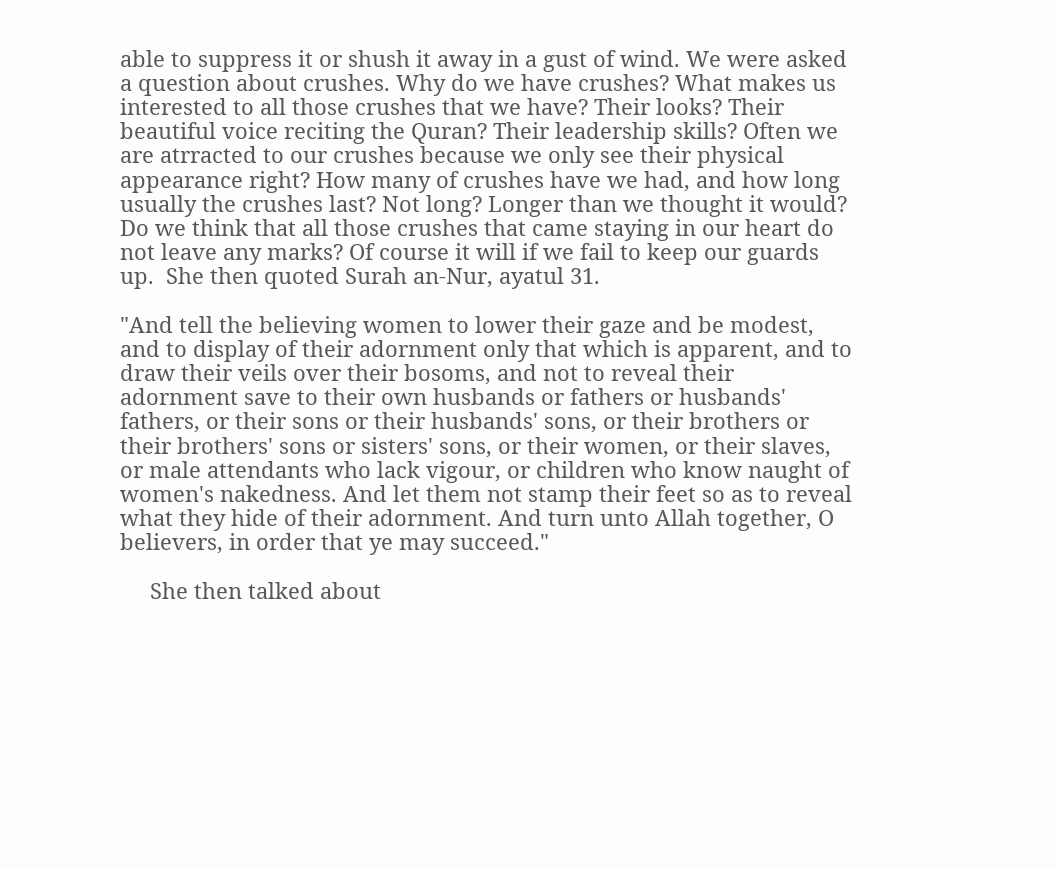able to suppress it or shush it away in a gust of wind. We were asked a question about crushes. Why do we have crushes? What makes us interested to all those crushes that we have? Their looks? Their beautiful voice reciting the Quran? Their leadership skills? Often we are atrracted to our crushes because we only see their physical appearance right? How many of crushes have we had, and how long usually the crushes last? Not long? Longer than we thought it would? Do we think that all those crushes that came staying in our heart do not leave any marks? Of course it will if we fail to keep our guards up.  She then quoted Surah an-Nur, ayatul 31.

"And tell the believing women to lower their gaze and be modest, and to display of their adornment only that which is apparent, and to draw their veils over their bosoms, and not to reveal their adornment save to their own husbands or fathers or husbands' fathers, or their sons or their husbands' sons, or their brothers or their brothers' sons or sisters' sons, or their women, or their slaves, or male attendants who lack vigour, or children who know naught of women's nakedness. And let them not stamp their feet so as to reveal what they hide of their adornment. And turn unto Allah together, O believers, in order that ye may succeed."

     She then talked about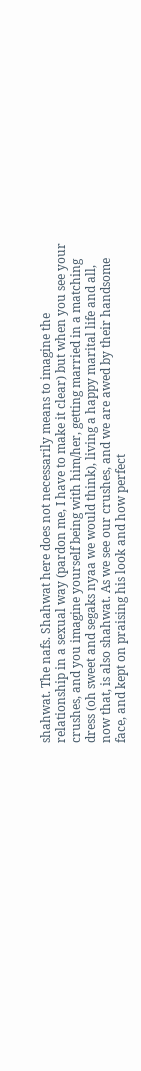shahwat. The nafs. Shahwat here does not necessarily means to imagine the relationship in a sexual way (pardon me, I have to make it clear) but when you see your crushes, and you imagine yourself being with him/her, getting married in a matching dress (oh sweet and segaks nyaa we would think), living a happy marital life and all, now that, is also shahwat. As we see our crushes, and we are awed by their handsome face, and kept on praising his look and how perfect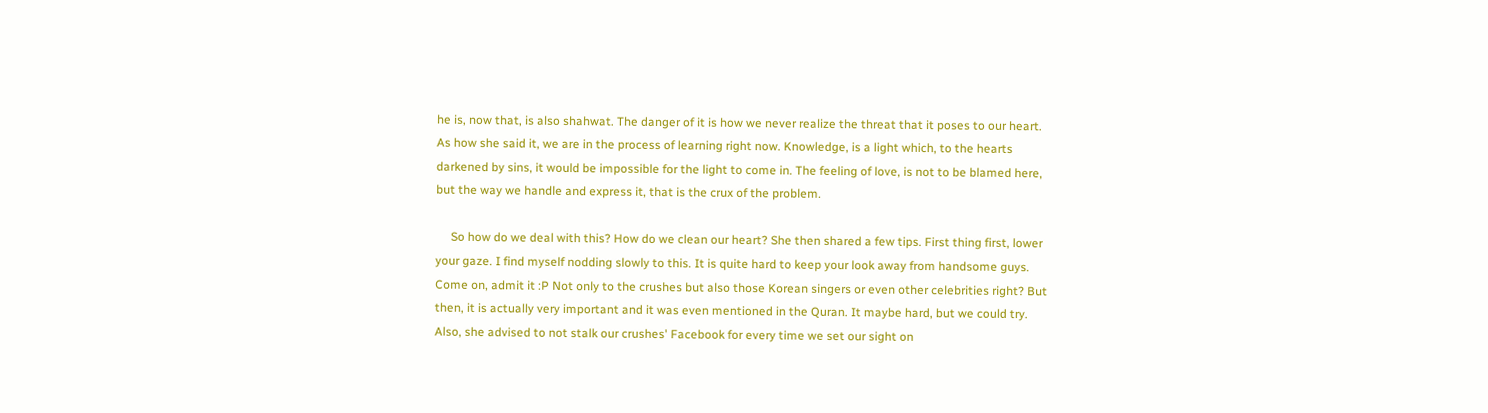he is, now that, is also shahwat. The danger of it is how we never realize the threat that it poses to our heart. As how she said it, we are in the process of learning right now. Knowledge, is a light which, to the hearts darkened by sins, it would be impossible for the light to come in. The feeling of love, is not to be blamed here, but the way we handle and express it, that is the crux of the problem.

     So how do we deal with this? How do we clean our heart? She then shared a few tips. First thing first, lower your gaze. I find myself nodding slowly to this. It is quite hard to keep your look away from handsome guys. Come on, admit it :P Not only to the crushes but also those Korean singers or even other celebrities right? But then, it is actually very important and it was even mentioned in the Quran. It maybe hard, but we could try. Also, she advised to not stalk our crushes' Facebook for every time we set our sight on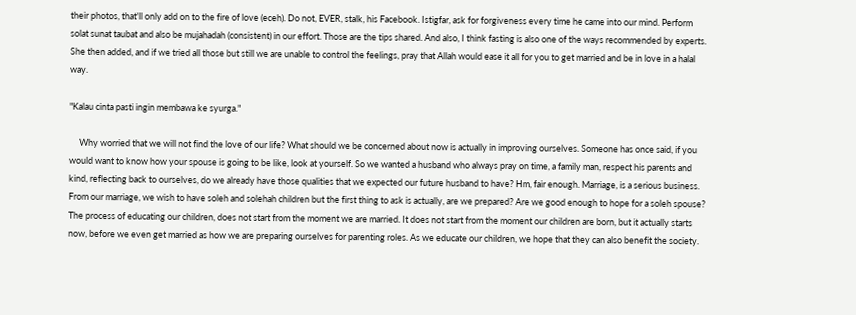their photos, that'll only add on to the fire of love (eceh). Do not, EVER, stalk, his Facebook. Istigfar, ask for forgiveness every time he came into our mind. Perform solat sunat taubat and also be mujahadah (consistent) in our effort. Those are the tips shared. And also, I think fasting is also one of the ways recommended by experts. She then added, and if we tried all those but still we are unable to control the feelings, pray that Allah would ease it all for you to get married and be in love in a halal way.

"Kalau cinta pasti ingin membawa ke syurga."

     Why worried that we will not find the love of our life? What should we be concerned about now is actually in improving ourselves. Someone has once said, if you would want to know how your spouse is going to be like, look at yourself. So we wanted a husband who always pray on time, a family man, respect his parents and kind, reflecting back to ourselves, do we already have those qualities that we expected our future husband to have? Hm, fair enough. Marriage, is a serious business. From our marriage, we wish to have soleh and solehah children but the first thing to ask is actually, are we prepared? Are we good enough to hope for a soleh spouse? The process of educating our children, does not start from the moment we are married. It does not start from the moment our children are born, but it actually starts now, before we even get married as how we are preparing ourselves for parenting roles. As we educate our children, we hope that they can also benefit the society.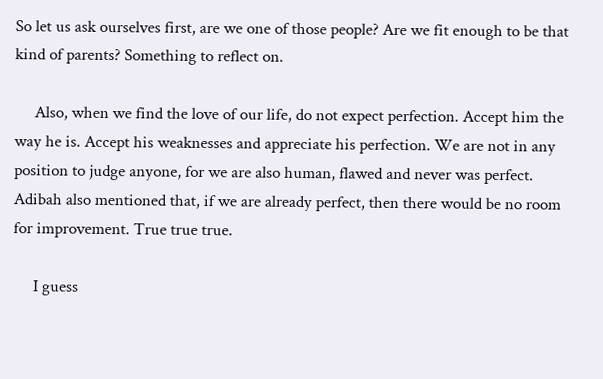So let us ask ourselves first, are we one of those people? Are we fit enough to be that kind of parents? Something to reflect on.

     Also, when we find the love of our life, do not expect perfection. Accept him the way he is. Accept his weaknesses and appreciate his perfection. We are not in any position to judge anyone, for we are also human, flawed and never was perfect. Adibah also mentioned that, if we are already perfect, then there would be no room for improvement. True true true.

     I guess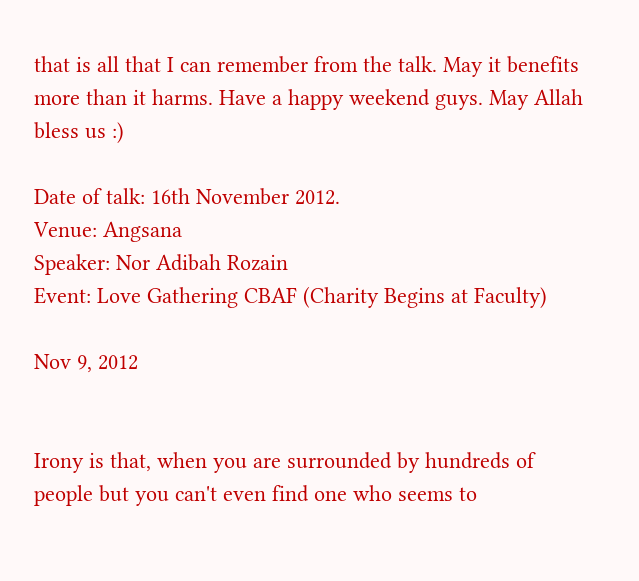that is all that I can remember from the talk. May it benefits more than it harms. Have a happy weekend guys. May Allah bless us :)

Date of talk: 16th November 2012.
Venue: Angsana
Speaker: Nor Adibah Rozain
Event: Love Gathering CBAF (Charity Begins at Faculty)

Nov 9, 2012


Irony is that, when you are surrounded by hundreds of people but you can't even find one who seems to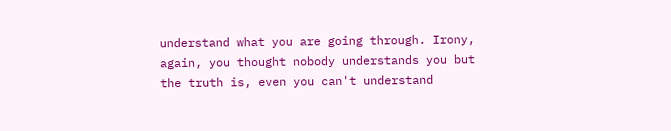understand what you are going through. Irony, again, you thought nobody understands you but the truth is, even you can't understand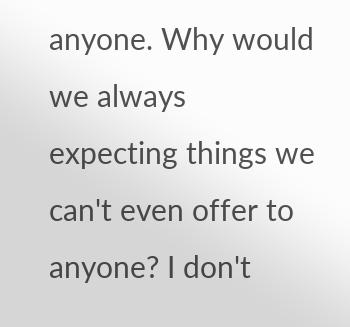anyone. Why would we always expecting things we can't even offer to anyone? I don't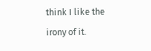think I like the irony of it.